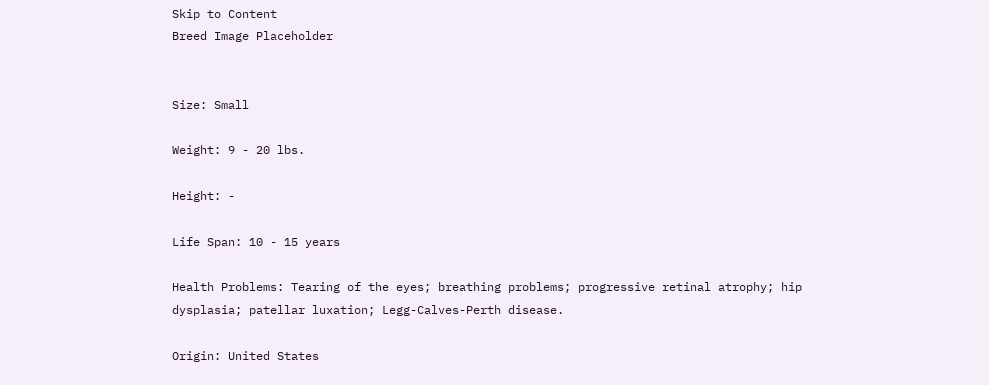Skip to Content
Breed Image Placeholder


Size: Small

Weight: 9 - 20 lbs.

Height: -

Life Span: 10 - 15 years

Health Problems: Tearing of the eyes; breathing problems; progressive retinal atrophy; hip dysplasia; patellar luxation; Legg-Calves-Perth disease.

Origin: United States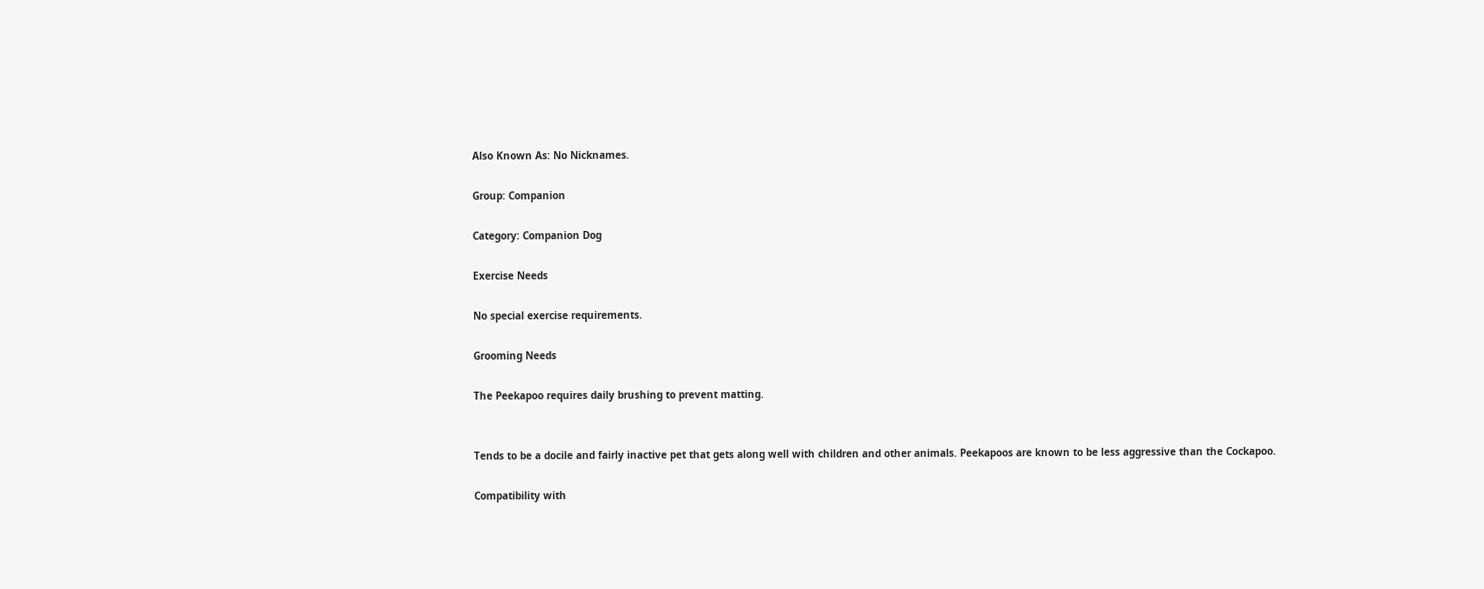Also Known As: No Nicknames.

Group: Companion

Category: Companion Dog

Exercise Needs

No special exercise requirements.

Grooming Needs

The Peekapoo requires daily brushing to prevent matting.


Tends to be a docile and fairly inactive pet that gets along well with children and other animals. Peekapoos are known to be less aggressive than the Cockapoo.

Compatibility with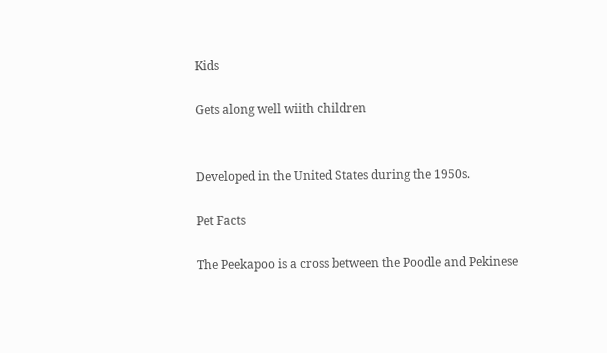Kids

Gets along well wiith children


Developed in the United States during the 1950s.

Pet Facts

The Peekapoo is a cross between the Poodle and Pekinese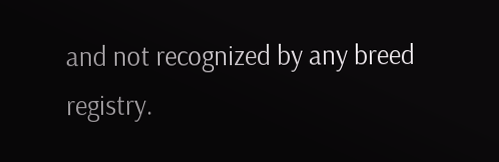and not recognized by any breed registry.